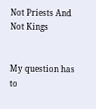Not Priests And Not Kings


My question has to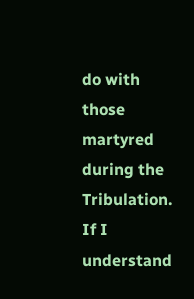do with those martyred during the Tribulation. If I understand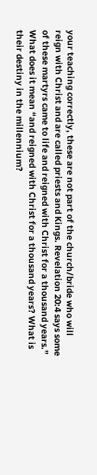your teaching correctly, these are not part of the church/bride who will reign with Christ and are called priests and Kings. Revelation 20:4 says some of these martyrs came to life and reigned with Christ for a thousand years.” What does it mean “and reigned with Christ for a thousand years? What is their destiny in the millennium?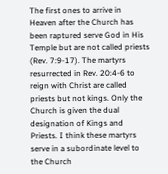The first ones to arrive in Heaven after the Church has been raptured serve God in His Temple but are not called priests (Rev. 7:9-17). The martyrs resurrected in Rev. 20:4-6 to reign with Christ are called priests but not kings. Only the Church is given the dual designation of Kings and Priests. I think these martyrs serve in a subordinate level to the Church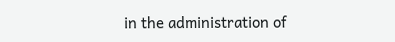in the administration of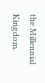the Millennial Kingdom.